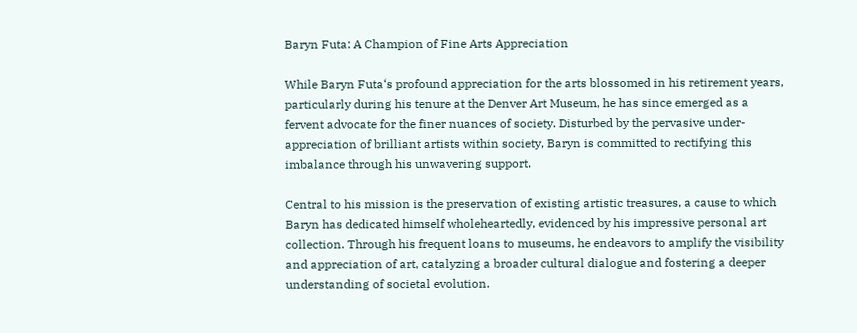Baryn Futa: A Champion of Fine Arts Appreciation

While Baryn Futa‘s profound appreciation for the arts blossomed in his retirement years, particularly during his tenure at the Denver Art Museum, he has since emerged as a fervent advocate for the finer nuances of society. Disturbed by the pervasive under-appreciation of brilliant artists within society, Baryn is committed to rectifying this imbalance through his unwavering support.

Central to his mission is the preservation of existing artistic treasures, a cause to which Baryn has dedicated himself wholeheartedly, evidenced by his impressive personal art collection. Through his frequent loans to museums, he endeavors to amplify the visibility and appreciation of art, catalyzing a broader cultural dialogue and fostering a deeper understanding of societal evolution.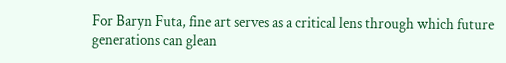For Baryn Futa, fine art serves as a critical lens through which future generations can glean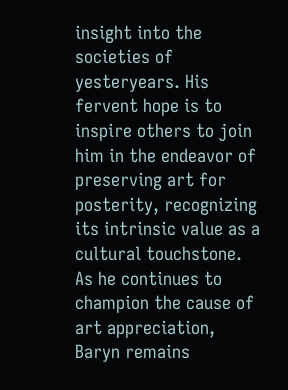insight into the societies of yesteryears. His fervent hope is to inspire others to join him in the endeavor of preserving art for posterity, recognizing its intrinsic value as a cultural touchstone. As he continues to champion the cause of art appreciation, Baryn remains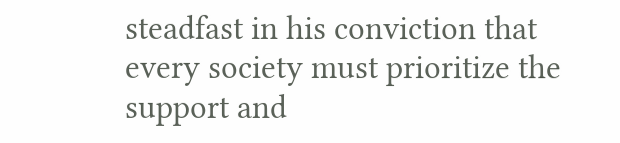steadfast in his conviction that every society must prioritize the support and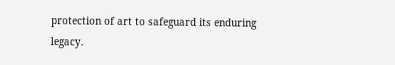protection of art to safeguard its enduring legacy.